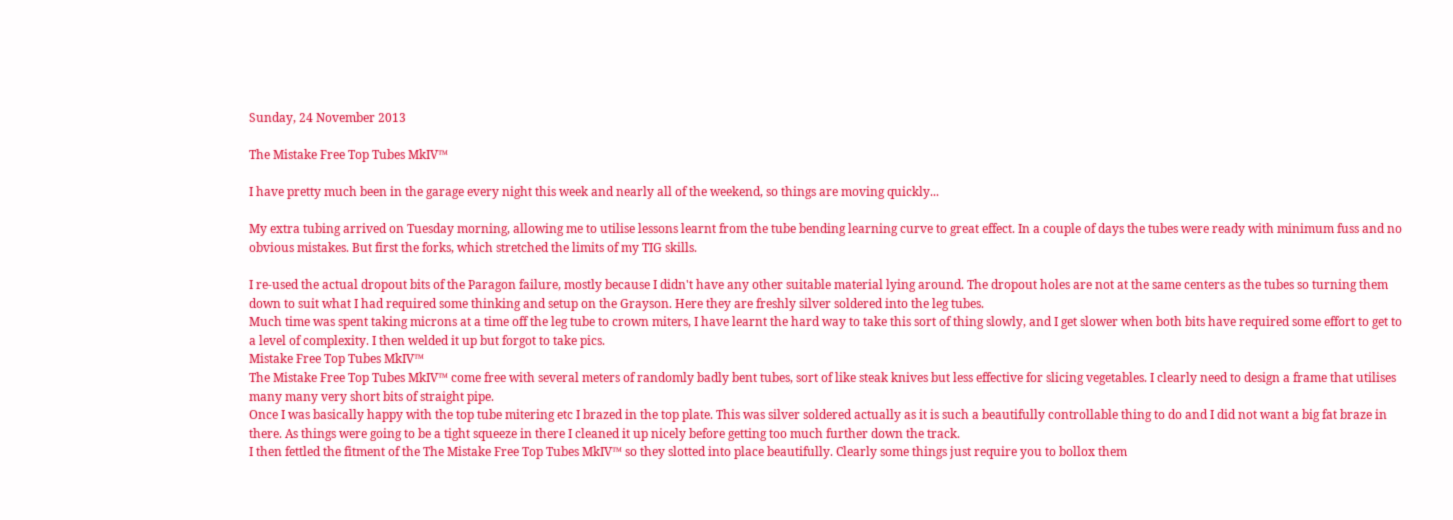Sunday, 24 November 2013

The Mistake Free Top Tubes MkIV™

I have pretty much been in the garage every night this week and nearly all of the weekend, so things are moving quickly...

My extra tubing arrived on Tuesday morning, allowing me to utilise lessons learnt from the tube bending learning curve to great effect. In a couple of days the tubes were ready with minimum fuss and no obvious mistakes. But first the forks, which stretched the limits of my TIG skills.

I re-used the actual dropout bits of the Paragon failure, mostly because I didn't have any other suitable material lying around. The dropout holes are not at the same centers as the tubes so turning them down to suit what I had required some thinking and setup on the Grayson. Here they are freshly silver soldered into the leg tubes.
Much time was spent taking microns at a time off the leg tube to crown miters, I have learnt the hard way to take this sort of thing slowly, and I get slower when both bits have required some effort to get to a level of complexity. I then welded it up but forgot to take pics.
Mistake Free Top Tubes MkIV™
The Mistake Free Top Tubes MkIV™ come free with several meters of randomly badly bent tubes, sort of like steak knives but less effective for slicing vegetables. I clearly need to design a frame that utilises many many very short bits of straight pipe.
Once I was basically happy with the top tube mitering etc I brazed in the top plate. This was silver soldered actually as it is such a beautifully controllable thing to do and I did not want a big fat braze in there. As things were going to be a tight squeeze in there I cleaned it up nicely before getting too much further down the track.
I then fettled the fitment of the The Mistake Free Top Tubes MkIV™ so they slotted into place beautifully. Clearly some things just require you to bollox them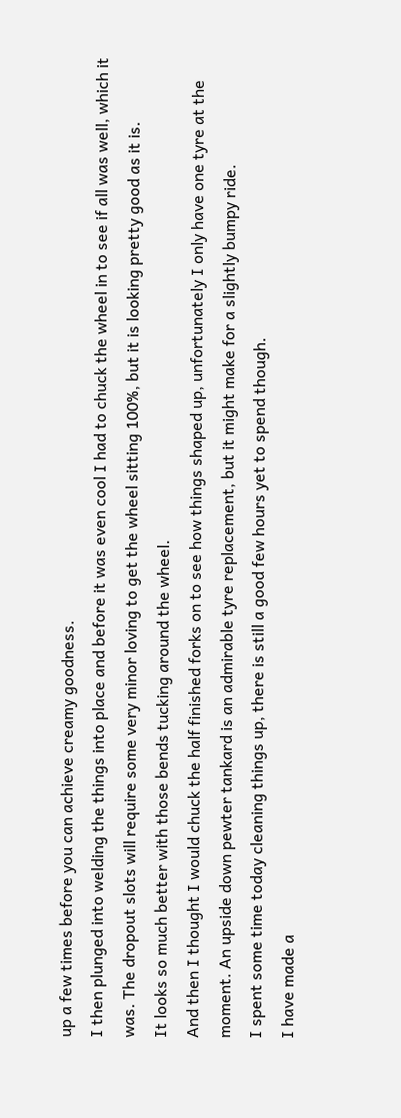up a few times before you can achieve creamy goodness.
I then plunged into welding the things into place and before it was even cool I had to chuck the wheel in to see if all was well, which it was. The dropout slots will require some very minor loving to get the wheel sitting 100%, but it is looking pretty good as it is.
It looks so much better with those bends tucking around the wheel.
And then I thought I would chuck the half finished forks on to see how things shaped up, unfortunately I only have one tyre at the moment. An upside down pewter tankard is an admirable tyre replacement, but it might make for a slightly bumpy ride.
I spent some time today cleaning things up, there is still a good few hours yet to spend though.
I have made a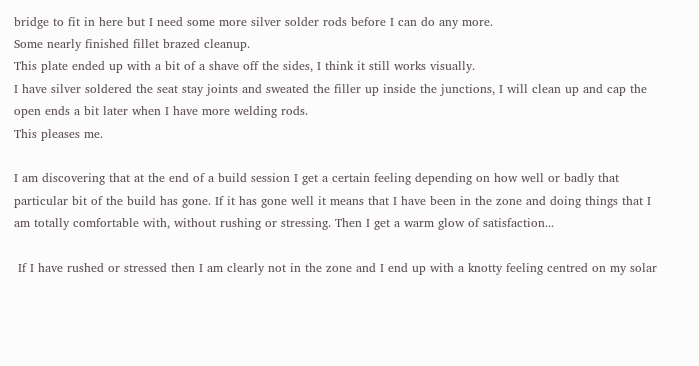bridge to fit in here but I need some more silver solder rods before I can do any more.
Some nearly finished fillet brazed cleanup.
This plate ended up with a bit of a shave off the sides, I think it still works visually.
I have silver soldered the seat stay joints and sweated the filler up inside the junctions, I will clean up and cap the open ends a bit later when I have more welding rods.
This pleases me.

I am discovering that at the end of a build session I get a certain feeling depending on how well or badly that particular bit of the build has gone. If it has gone well it means that I have been in the zone and doing things that I am totally comfortable with, without rushing or stressing. Then I get a warm glow of satisfaction...

 If I have rushed or stressed then I am clearly not in the zone and I end up with a knotty feeling centred on my solar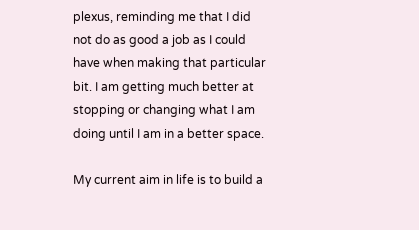plexus, reminding me that I did not do as good a job as I could have when making that particular bit. I am getting much better at stopping or changing what I am doing until I am in a better space.

My current aim in life is to build a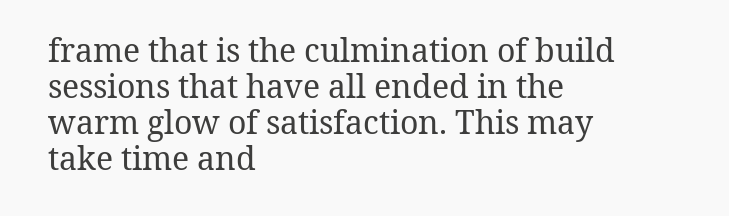frame that is the culmination of build sessions that have all ended in the warm glow of satisfaction. This may take time and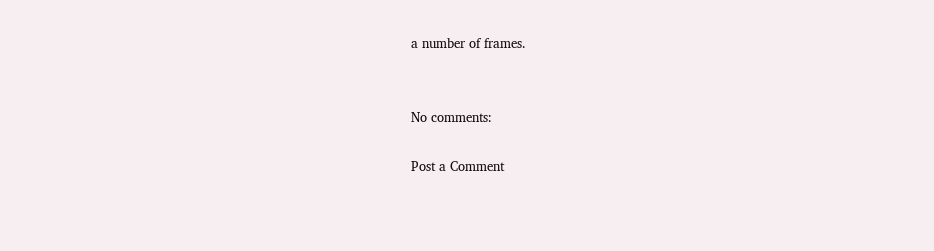a number of frames.


No comments:

Post a Comment